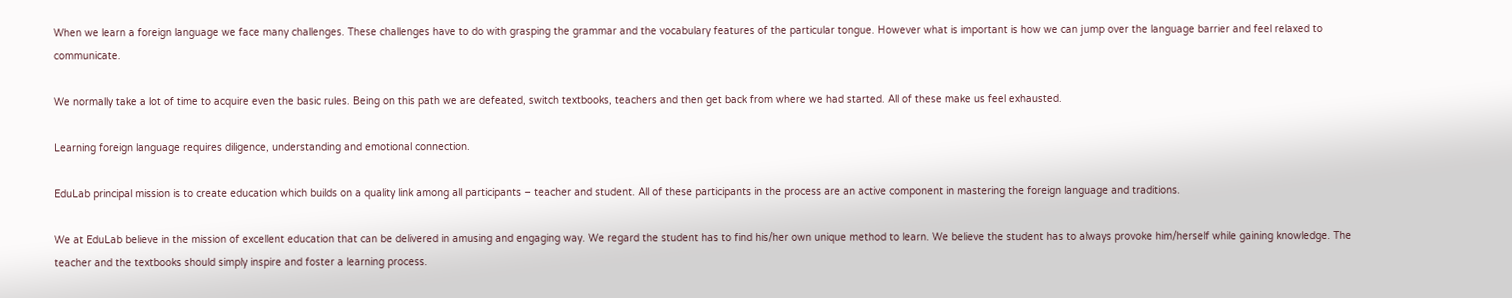When we learn a foreign language we face many challenges. These challenges have to do with grasping the grammar and the vocabulary features of the particular tongue. However what is important is how we can jump over the language barrier and feel relaxed to communicate.

We normally take a lot of time to acquire even the basic rules. Being on this path we are defeated, switch textbooks, teachers and then get back from where we had started. All of these make us feel exhausted.

Learning foreign language requires diligence, understanding and emotional connection.

EduLab principal mission is to create education which builds on a quality link among all participants – teacher and student. All of these participants in the process are an active component in mastering the foreign language and traditions.

We at EduLab believe in the mission of excellent education that can be delivered in amusing and engaging way. We regard the student has to find his/her own unique method to learn. We believe the student has to always provoke him/herself while gaining knowledge. The teacher and the textbooks should simply inspire and foster a learning process.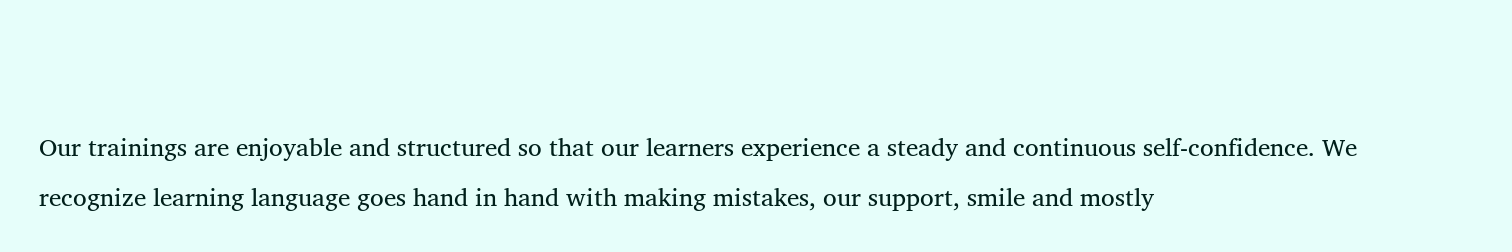Our trainings are enjoyable and structured so that our learners experience a steady and continuous self-confidence. We recognize learning language goes hand in hand with making mistakes, our support, smile and mostly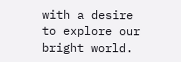with a desire to explore our bright world.